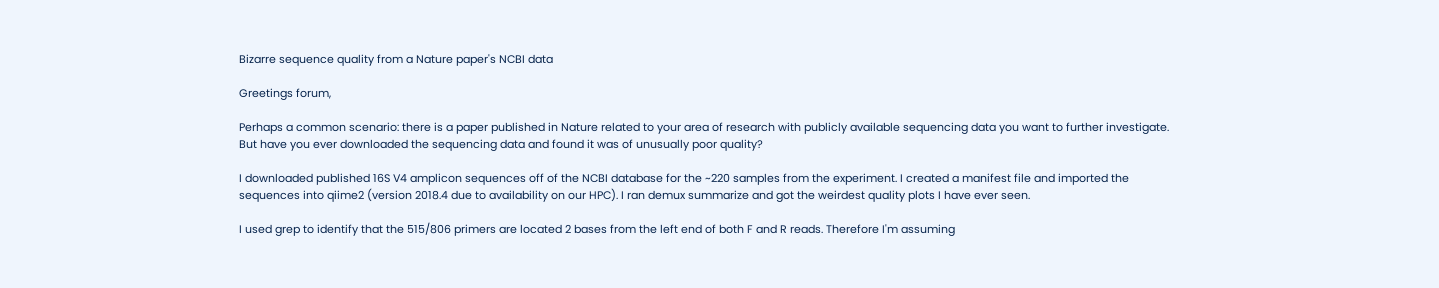Bizarre sequence quality from a Nature paper's NCBI data

Greetings forum,

Perhaps a common scenario: there is a paper published in Nature related to your area of research with publicly available sequencing data you want to further investigate. But have you ever downloaded the sequencing data and found it was of unusually poor quality?

I downloaded published 16S V4 amplicon sequences off of the NCBI database for the ~220 samples from the experiment. I created a manifest file and imported the sequences into qiime2 (version 2018.4 due to availability on our HPC). I ran demux summarize and got the weirdest quality plots I have ever seen.

I used grep to identify that the 515/806 primers are located 2 bases from the left end of both F and R reads. Therefore I'm assuming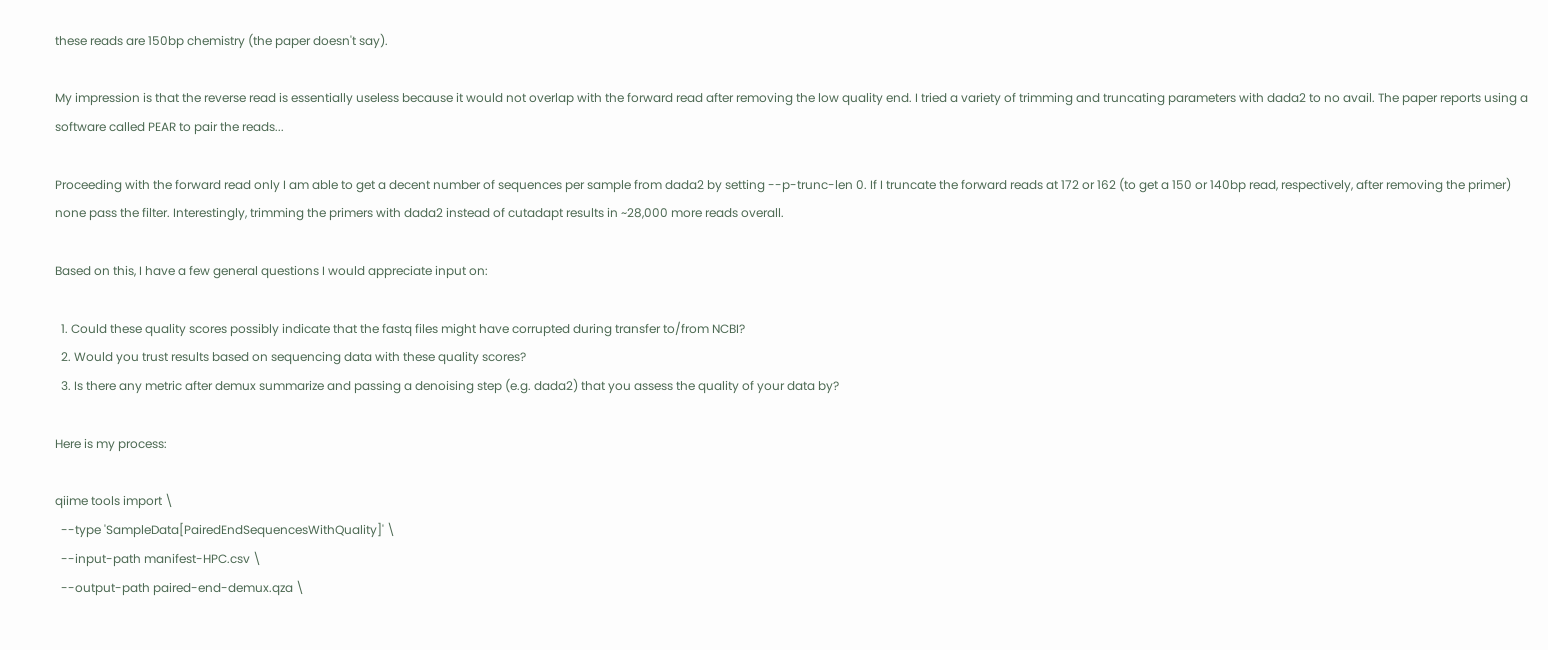these reads are 150bp chemistry (the paper doesn't say).

My impression is that the reverse read is essentially useless because it would not overlap with the forward read after removing the low quality end. I tried a variety of trimming and truncating parameters with dada2 to no avail. The paper reports using a software called PEAR to pair the reads...

Proceeding with the forward read only I am able to get a decent number of sequences per sample from dada2 by setting --p-trunc-len 0. If I truncate the forward reads at 172 or 162 (to get a 150 or 140bp read, respectively, after removing the primer) none pass the filter. Interestingly, trimming the primers with dada2 instead of cutadapt results in ~28,000 more reads overall.

Based on this, I have a few general questions I would appreciate input on:

  1. Could these quality scores possibly indicate that the fastq files might have corrupted during transfer to/from NCBI?
  2. Would you trust results based on sequencing data with these quality scores?
  3. Is there any metric after demux summarize and passing a denoising step (e.g. dada2) that you assess the quality of your data by?

Here is my process:

qiime tools import \
  --type 'SampleData[PairedEndSequencesWithQuality]' \
  --input-path manifest-HPC.csv \
  --output-path paired-end-demux.qza \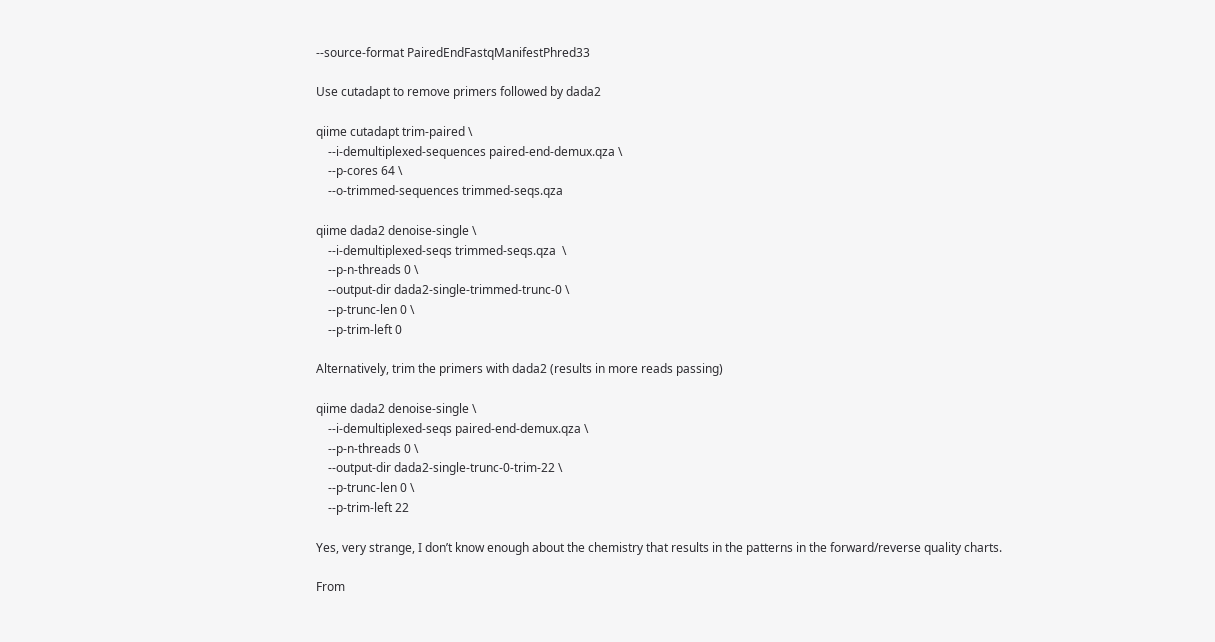--source-format PairedEndFastqManifestPhred33

Use cutadapt to remove primers followed by dada2

qiime cutadapt trim-paired \
    --i-demultiplexed-sequences paired-end-demux.qza \
    --p-cores 64 \
    --o-trimmed-sequences trimmed-seqs.qza

qiime dada2 denoise-single \
    --i-demultiplexed-seqs trimmed-seqs.qza  \
    --p-n-threads 0 \
    --output-dir dada2-single-trimmed-trunc-0 \
    --p-trunc-len 0 \
    --p-trim-left 0

Alternatively, trim the primers with dada2 (results in more reads passing)

qiime dada2 denoise-single \
    --i-demultiplexed-seqs paired-end-demux.qza \
    --p-n-threads 0 \
    --output-dir dada2-single-trunc-0-trim-22 \
    --p-trunc-len 0 \
    --p-trim-left 22

Yes, very strange, I don’t know enough about the chemistry that results in the patterns in the forward/reverse quality charts.

From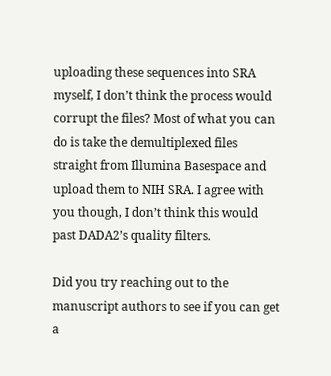uploading these sequences into SRA myself, I don’t think the process would corrupt the files? Most of what you can do is take the demultiplexed files straight from Illumina Basespace and upload them to NIH SRA. I agree with you though, I don’t think this would past DADA2’s quality filters.

Did you try reaching out to the manuscript authors to see if you can get a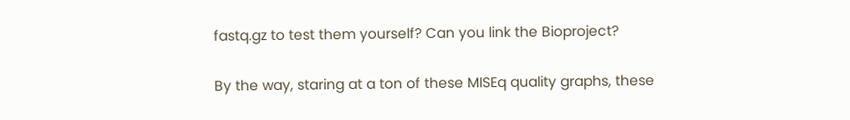fastq.gz to test them yourself? Can you link the Bioproject?

By the way, staring at a ton of these MISEq quality graphs, these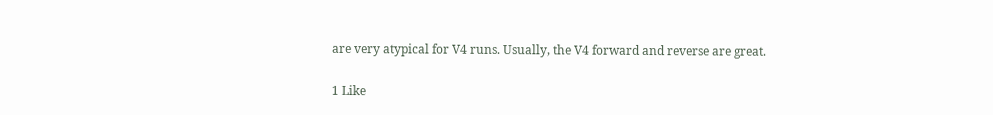are very atypical for V4 runs. Usually, the V4 forward and reverse are great.

1 Like